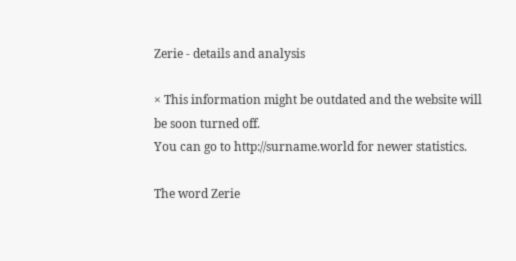Zerie - details and analysis

× This information might be outdated and the website will be soon turned off.
You can go to http://surname.world for newer statistics.

The word Zerie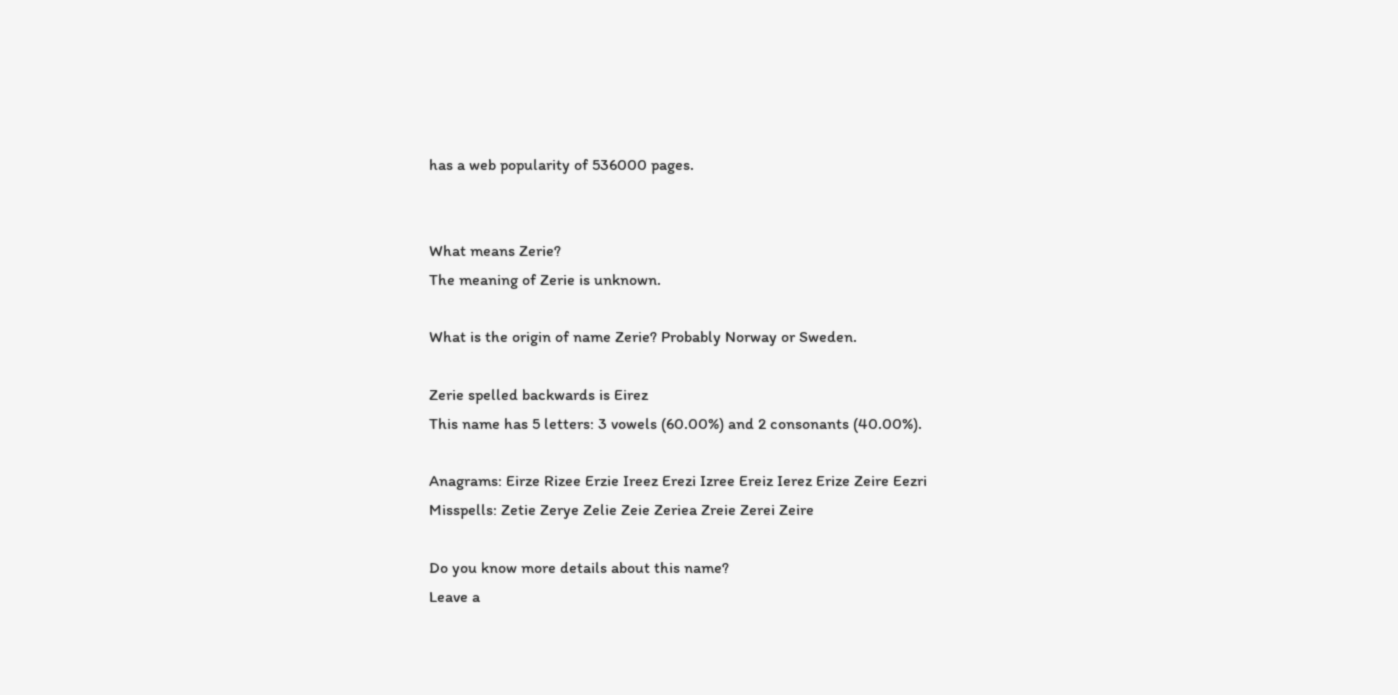has a web popularity of 536000 pages.


What means Zerie?
The meaning of Zerie is unknown.

What is the origin of name Zerie? Probably Norway or Sweden.

Zerie spelled backwards is Eirez
This name has 5 letters: 3 vowels (60.00%) and 2 consonants (40.00%).

Anagrams: Eirze Rizee Erzie Ireez Erezi Izree Ereiz Ierez Erize Zeire Eezri
Misspells: Zetie Zerye Zelie Zeie Zeriea Zreie Zerei Zeire

Do you know more details about this name?
Leave a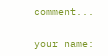comment...

your name: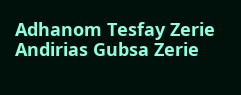Adhanom Tesfay Zerie
Andirias Gubsa Zerie